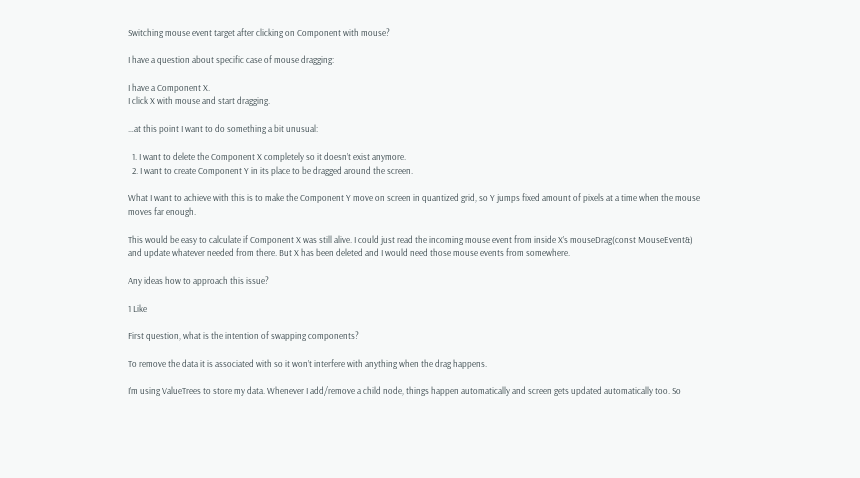Switching mouse event target after clicking on Component with mouse?

I have a question about specific case of mouse dragging:

I have a Component X.
I click X with mouse and start dragging.

…at this point I want to do something a bit unusual:

  1. I want to delete the Component X completely so it doesn’t exist anymore.
  2. I want to create Component Y in its place to be dragged around the screen.

What I want to achieve with this is to make the Component Y move on screen in quantized grid, so Y jumps fixed amount of pixels at a time when the mouse moves far enough.

This would be easy to calculate if Component X was still alive. I could just read the incoming mouse event from inside X’s mouseDrag(const MouseEvent&) and update whatever needed from there. But X has been deleted and I would need those mouse events from somewhere.

Any ideas how to approach this issue?

1 Like

First question, what is the intention of swapping components?

To remove the data it is associated with so it won’t interfere with anything when the drag happens.

I’m using ValueTrees to store my data. Whenever I add/remove a child node, things happen automatically and screen gets updated automatically too. So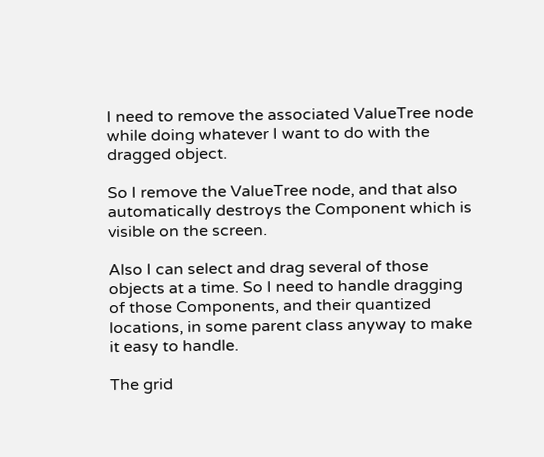I need to remove the associated ValueTree node while doing whatever I want to do with the dragged object.

So I remove the ValueTree node, and that also automatically destroys the Component which is visible on the screen.

Also I can select and drag several of those objects at a time. So I need to handle dragging of those Components, and their quantized locations, in some parent class anyway to make it easy to handle.

The grid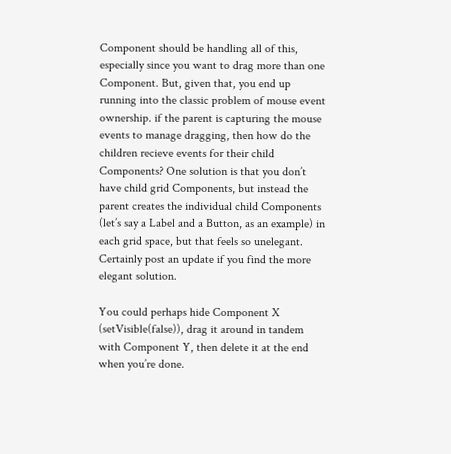Component should be handling all of this, especially since you want to drag more than one Component. But, given that, you end up running into the classic problem of mouse event ownership. if the parent is capturing the mouse events to manage dragging, then how do the children recieve events for their child Components? One solution is that you don’t have child grid Components, but instead the parent creates the individual child Components (let’s say a Label and a Button, as an example) in each grid space, but that feels so unelegant. Certainly post an update if you find the more elegant solution.

You could perhaps hide Component X (setVisible(false)), drag it around in tandem with Component Y, then delete it at the end when you’re done.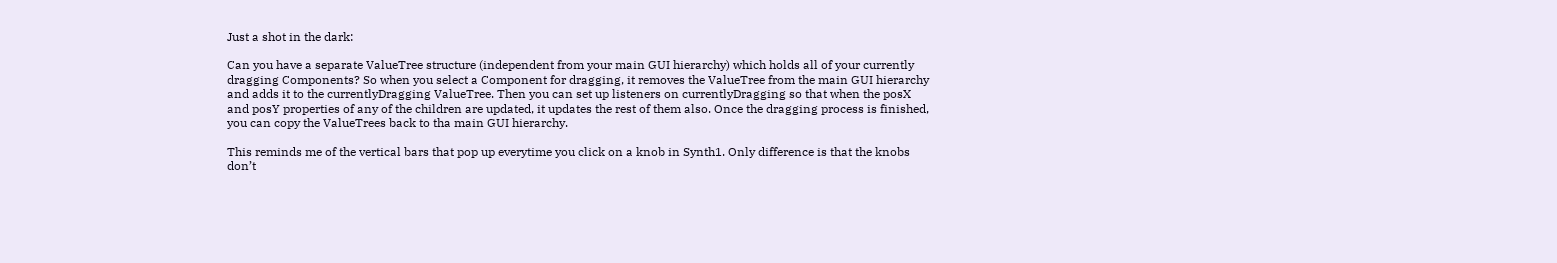Just a shot in the dark:

Can you have a separate ValueTree structure (independent from your main GUI hierarchy) which holds all of your currently dragging Components? So when you select a Component for dragging, it removes the ValueTree from the main GUI hierarchy and adds it to the currentlyDragging ValueTree. Then you can set up listeners on currentlyDragging so that when the posX and posY properties of any of the children are updated, it updates the rest of them also. Once the dragging process is finished, you can copy the ValueTrees back to tha main GUI hierarchy.

This reminds me of the vertical bars that pop up everytime you click on a knob in Synth1. Only difference is that the knobs don’t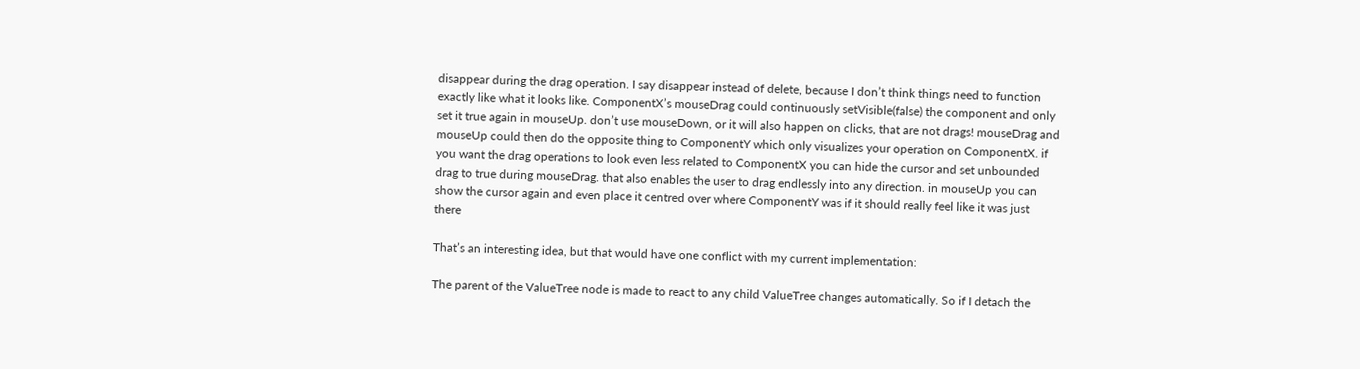disappear during the drag operation. I say disappear instead of delete, because I don’t think things need to function exactly like what it looks like. ComponentX’s mouseDrag could continuously setVisible(false) the component and only set it true again in mouseUp. don’t use mouseDown, or it will also happen on clicks, that are not drags! mouseDrag and mouseUp could then do the opposite thing to ComponentY which only visualizes your operation on ComponentX. if you want the drag operations to look even less related to ComponentX you can hide the cursor and set unbounded drag to true during mouseDrag. that also enables the user to drag endlessly into any direction. in mouseUp you can show the cursor again and even place it centred over where ComponentY was if it should really feel like it was just there

That’s an interesting idea, but that would have one conflict with my current implementation:

The parent of the ValueTree node is made to react to any child ValueTree changes automatically. So if I detach the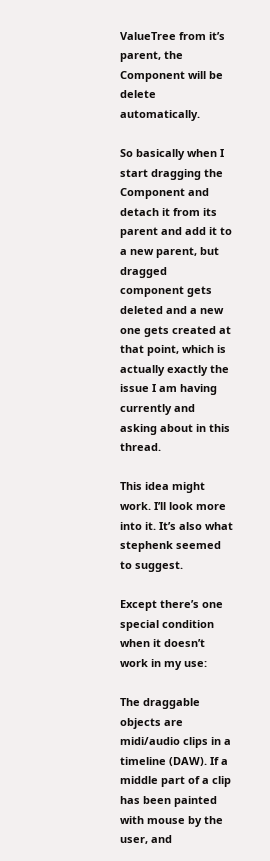ValueTree from it’s parent, the Component will be delete automatically.

So basically when I start dragging the Component and detach it from its parent and add it to a new parent, but dragged component gets deleted and a new one gets created at that point, which is actually exactly the issue I am having currently and asking about in this thread.

This idea might work. I’ll look more into it. It’s also what stephenk seemed to suggest.

Except there’s one special condition when it doesn’t work in my use:

The draggable objects are midi/audio clips in a timeline (DAW). If a middle part of a clip has been painted with mouse by the user, and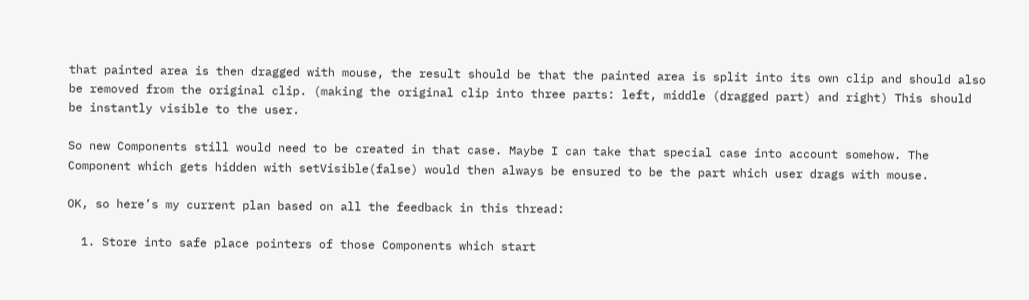that painted area is then dragged with mouse, the result should be that the painted area is split into its own clip and should also be removed from the original clip. (making the original clip into three parts: left, middle (dragged part) and right) This should be instantly visible to the user.

So new Components still would need to be created in that case. Maybe I can take that special case into account somehow. The Component which gets hidden with setVisible(false) would then always be ensured to be the part which user drags with mouse.

OK, so here’s my current plan based on all the feedback in this thread:

  1. Store into safe place pointers of those Components which start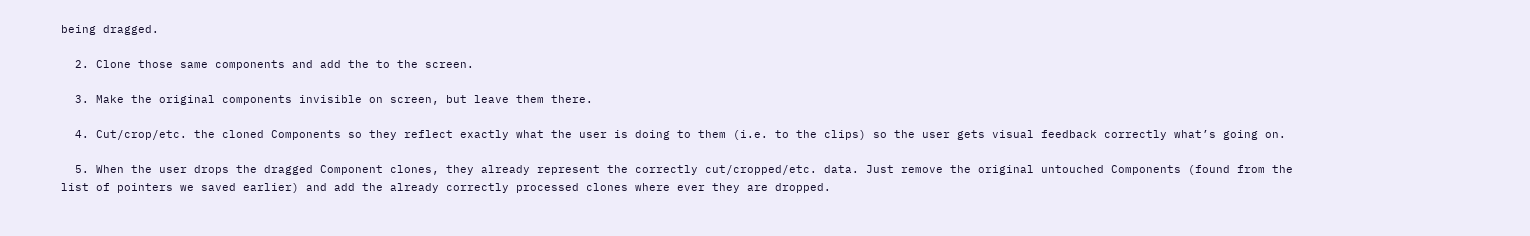being dragged.

  2. Clone those same components and add the to the screen.

  3. Make the original components invisible on screen, but leave them there.

  4. Cut/crop/etc. the cloned Components so they reflect exactly what the user is doing to them (i.e. to the clips) so the user gets visual feedback correctly what’s going on.

  5. When the user drops the dragged Component clones, they already represent the correctly cut/cropped/etc. data. Just remove the original untouched Components (found from the list of pointers we saved earlier) and add the already correctly processed clones where ever they are dropped.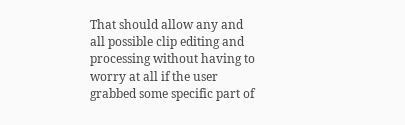That should allow any and all possible clip editing and processing without having to worry at all if the user grabbed some specific part of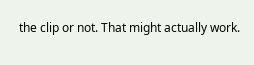the clip or not. That might actually work.